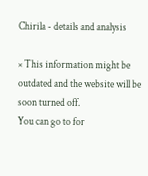Chirila - details and analysis

× This information might be outdated and the website will be soon turned off.
You can go to for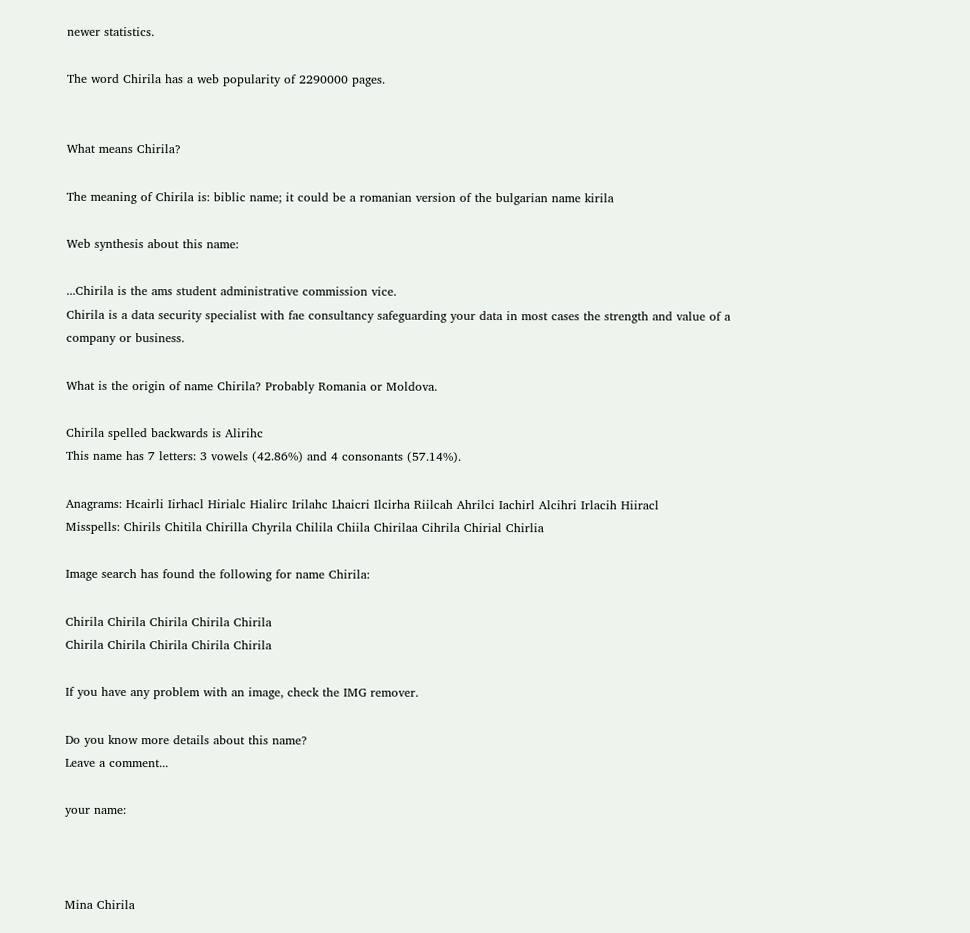newer statistics.

The word Chirila has a web popularity of 2290000 pages.


What means Chirila?

The meaning of Chirila is: biblic name; it could be a romanian version of the bulgarian name kirila

Web synthesis about this name:

...Chirila is the ams student administrative commission vice.
Chirila is a data security specialist with fae consultancy safeguarding your data in most cases the strength and value of a company or business.

What is the origin of name Chirila? Probably Romania or Moldova.

Chirila spelled backwards is Alirihc
This name has 7 letters: 3 vowels (42.86%) and 4 consonants (57.14%).

Anagrams: Hcairli Iirhacl Hirialc Hialirc Irilahc Lhaicri Ilcirha Riilcah Ahrilci Iachirl Alcihri Irlacih Hiiracl
Misspells: Chirils Chitila Chirilla Chyrila Chilila Chiila Chirilaa Cihrila Chirial Chirlia

Image search has found the following for name Chirila:

Chirila Chirila Chirila Chirila Chirila
Chirila Chirila Chirila Chirila Chirila

If you have any problem with an image, check the IMG remover.

Do you know more details about this name?
Leave a comment...

your name:



Mina Chirila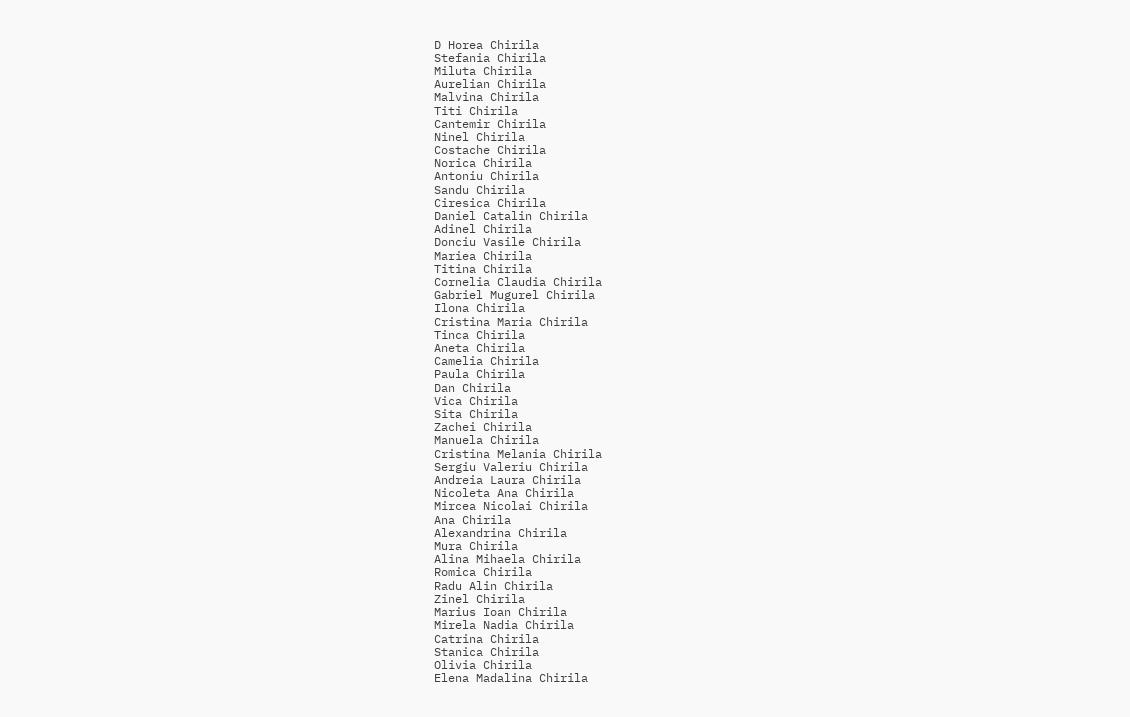D Horea Chirila
Stefania Chirila
Miluta Chirila
Aurelian Chirila
Malvina Chirila
Titi Chirila
Cantemir Chirila
Ninel Chirila
Costache Chirila
Norica Chirila
Antoniu Chirila
Sandu Chirila
Ciresica Chirila
Daniel Catalin Chirila
Adinel Chirila
Donciu Vasile Chirila
Mariea Chirila
Titina Chirila
Cornelia Claudia Chirila
Gabriel Mugurel Chirila
Ilona Chirila
Cristina Maria Chirila
Tinca Chirila
Aneta Chirila
Camelia Chirila
Paula Chirila
Dan Chirila
Vica Chirila
Sita Chirila
Zachei Chirila
Manuela Chirila
Cristina Melania Chirila
Sergiu Valeriu Chirila
Andreia Laura Chirila
Nicoleta Ana Chirila
Mircea Nicolai Chirila
Ana Chirila
Alexandrina Chirila
Mura Chirila
Alina Mihaela Chirila
Romica Chirila
Radu Alin Chirila
Zinel Chirila
Marius Ioan Chirila
Mirela Nadia Chirila
Catrina Chirila
Stanica Chirila
Olivia Chirila
Elena Madalina Chirila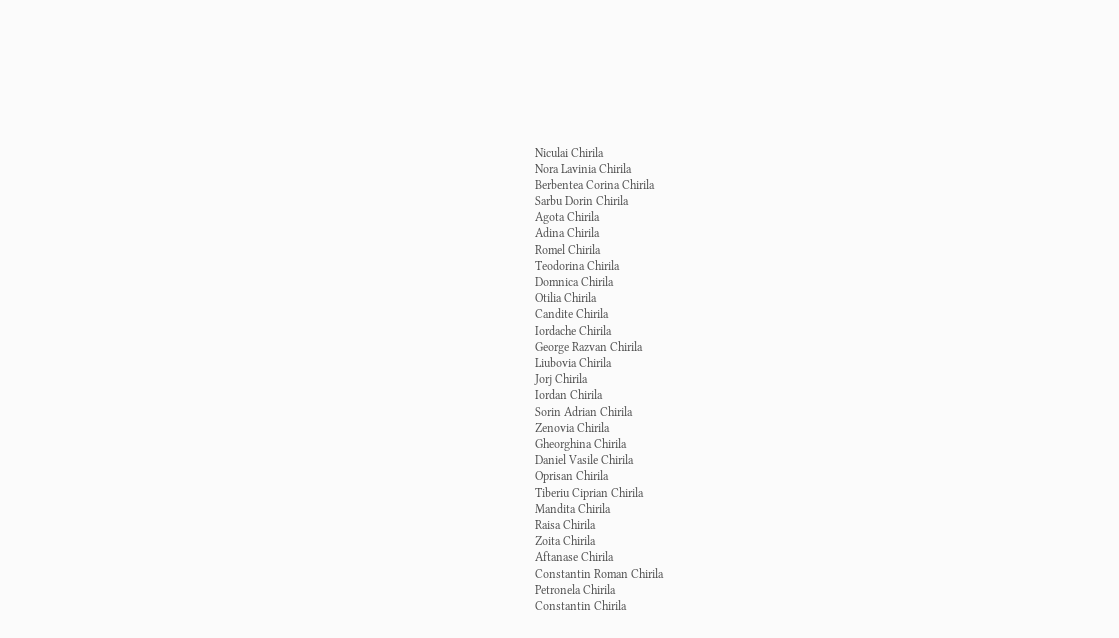Niculai Chirila
Nora Lavinia Chirila
Berbentea Corina Chirila
Sarbu Dorin Chirila
Agota Chirila
Adina Chirila
Romel Chirila
Teodorina Chirila
Domnica Chirila
Otilia Chirila
Candite Chirila
Iordache Chirila
George Razvan Chirila
Liubovia Chirila
Jorj Chirila
Iordan Chirila
Sorin Adrian Chirila
Zenovia Chirila
Gheorghina Chirila
Daniel Vasile Chirila
Oprisan Chirila
Tiberiu Ciprian Chirila
Mandita Chirila
Raisa Chirila
Zoita Chirila
Aftanase Chirila
Constantin Roman Chirila
Petronela Chirila
Constantin Chirila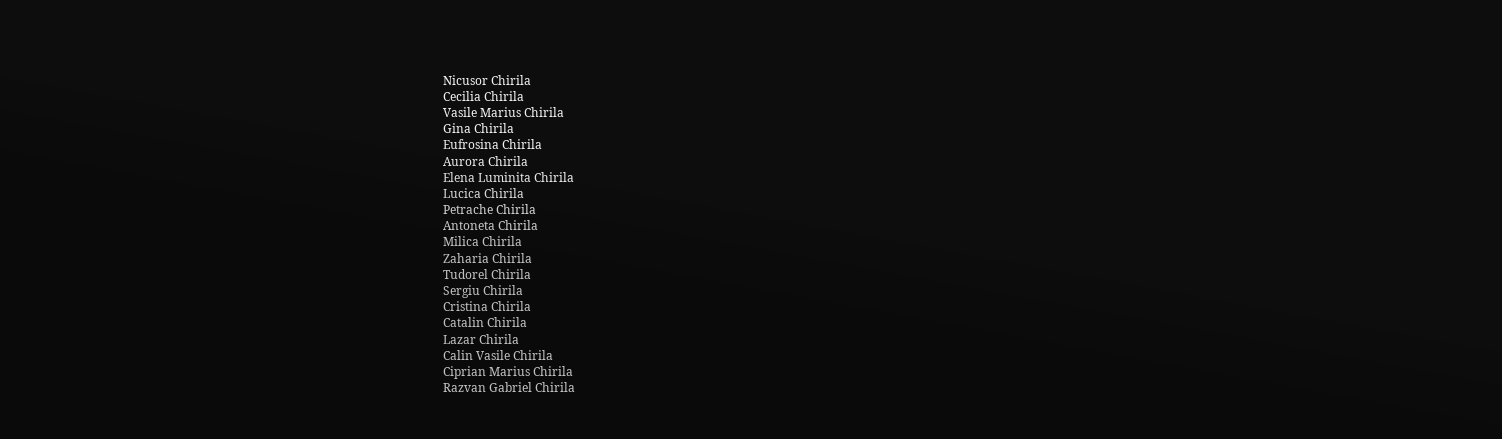Nicusor Chirila
Cecilia Chirila
Vasile Marius Chirila
Gina Chirila
Eufrosina Chirila
Aurora Chirila
Elena Luminita Chirila
Lucica Chirila
Petrache Chirila
Antoneta Chirila
Milica Chirila
Zaharia Chirila
Tudorel Chirila
Sergiu Chirila
Cristina Chirila
Catalin Chirila
Lazar Chirila
Calin Vasile Chirila
Ciprian Marius Chirila
Razvan Gabriel Chirila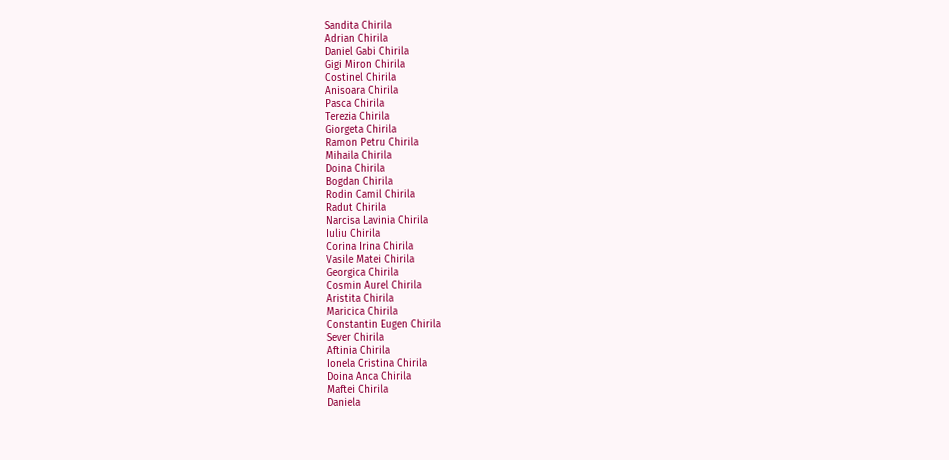Sandita Chirila
Adrian Chirila
Daniel Gabi Chirila
Gigi Miron Chirila
Costinel Chirila
Anisoara Chirila
Pasca Chirila
Terezia Chirila
Giorgeta Chirila
Ramon Petru Chirila
Mihaila Chirila
Doina Chirila
Bogdan Chirila
Rodin Camil Chirila
Radut Chirila
Narcisa Lavinia Chirila
Iuliu Chirila
Corina Irina Chirila
Vasile Matei Chirila
Georgica Chirila
Cosmin Aurel Chirila
Aristita Chirila
Maricica Chirila
Constantin Eugen Chirila
Sever Chirila
Aftinia Chirila
Ionela Cristina Chirila
Doina Anca Chirila
Maftei Chirila
Daniela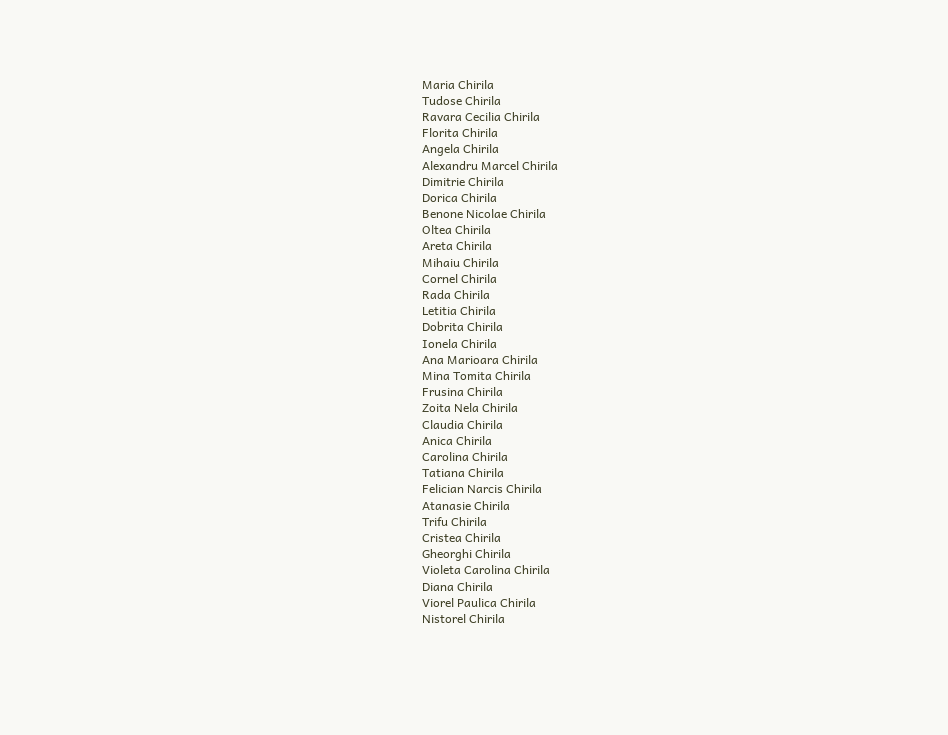Maria Chirila
Tudose Chirila
Ravara Cecilia Chirila
Florita Chirila
Angela Chirila
Alexandru Marcel Chirila
Dimitrie Chirila
Dorica Chirila
Benone Nicolae Chirila
Oltea Chirila
Areta Chirila
Mihaiu Chirila
Cornel Chirila
Rada Chirila
Letitia Chirila
Dobrita Chirila
Ionela Chirila
Ana Marioara Chirila
Mina Tomita Chirila
Frusina Chirila
Zoita Nela Chirila
Claudia Chirila
Anica Chirila
Carolina Chirila
Tatiana Chirila
Felician Narcis Chirila
Atanasie Chirila
Trifu Chirila
Cristea Chirila
Gheorghi Chirila
Violeta Carolina Chirila
Diana Chirila
Viorel Paulica Chirila
Nistorel Chirila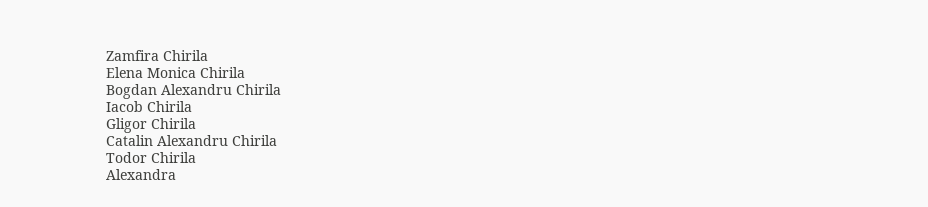Zamfira Chirila
Elena Monica Chirila
Bogdan Alexandru Chirila
Iacob Chirila
Gligor Chirila
Catalin Alexandru Chirila
Todor Chirila
Alexandra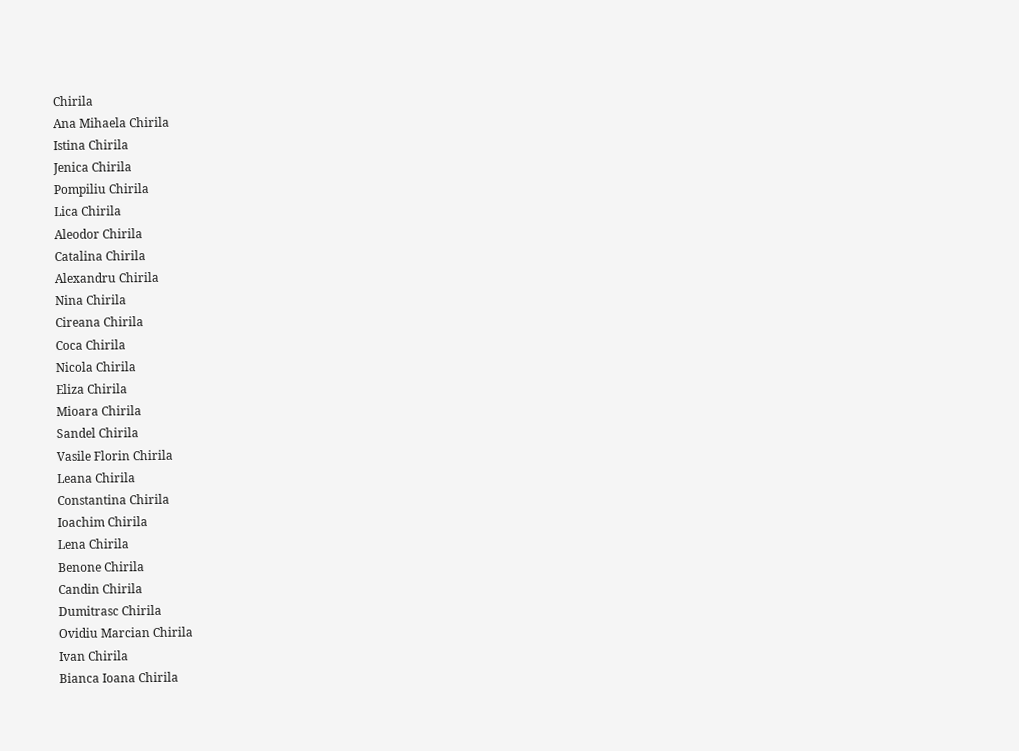Chirila
Ana Mihaela Chirila
Istina Chirila
Jenica Chirila
Pompiliu Chirila
Lica Chirila
Aleodor Chirila
Catalina Chirila
Alexandru Chirila
Nina Chirila
Cireana Chirila
Coca Chirila
Nicola Chirila
Eliza Chirila
Mioara Chirila
Sandel Chirila
Vasile Florin Chirila
Leana Chirila
Constantina Chirila
Ioachim Chirila
Lena Chirila
Benone Chirila
Candin Chirila
Dumitrasc Chirila
Ovidiu Marcian Chirila
Ivan Chirila
Bianca Ioana Chirila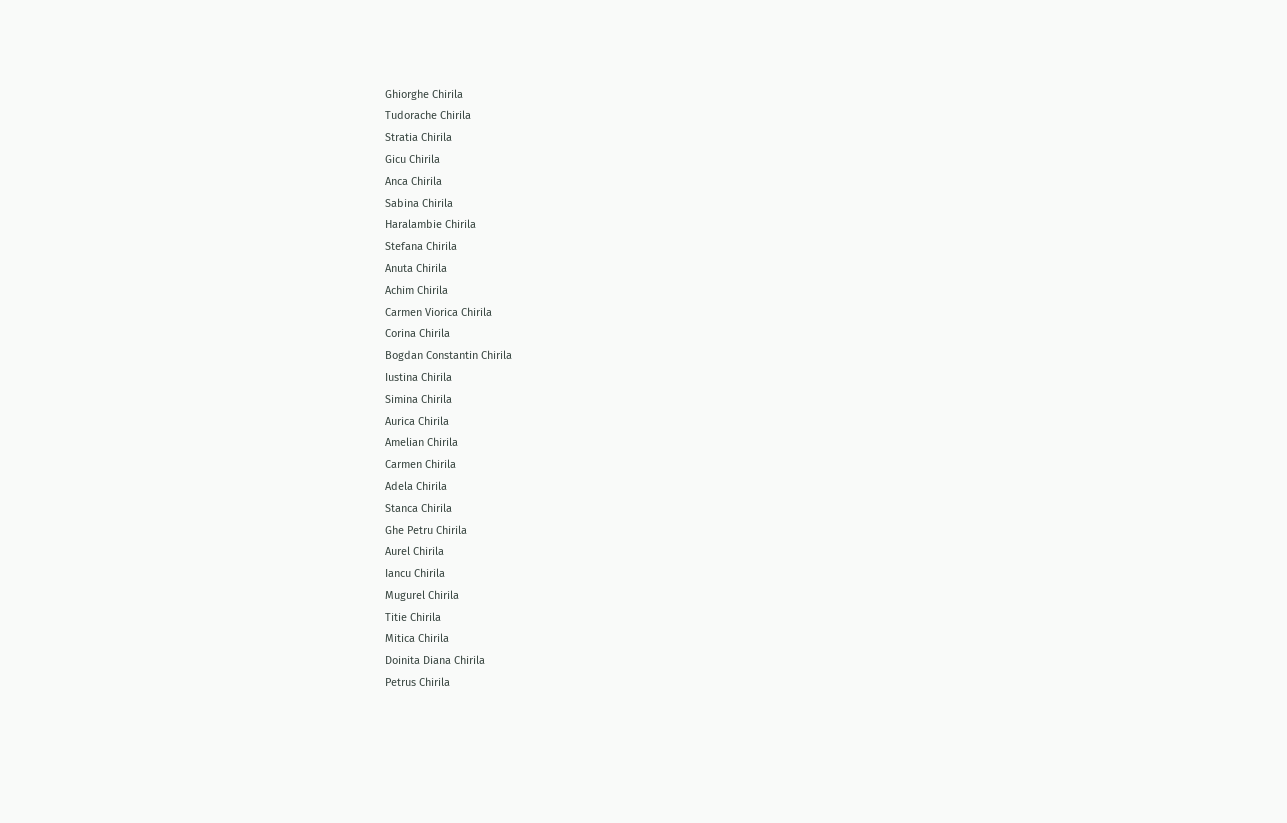Ghiorghe Chirila
Tudorache Chirila
Stratia Chirila
Gicu Chirila
Anca Chirila
Sabina Chirila
Haralambie Chirila
Stefana Chirila
Anuta Chirila
Achim Chirila
Carmen Viorica Chirila
Corina Chirila
Bogdan Constantin Chirila
Iustina Chirila
Simina Chirila
Aurica Chirila
Amelian Chirila
Carmen Chirila
Adela Chirila
Stanca Chirila
Ghe Petru Chirila
Aurel Chirila
Iancu Chirila
Mugurel Chirila
Titie Chirila
Mitica Chirila
Doinita Diana Chirila
Petrus Chirila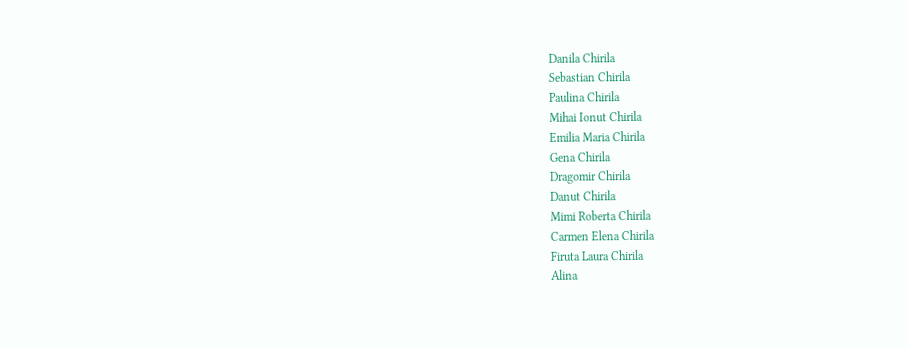Danila Chirila
Sebastian Chirila
Paulina Chirila
Mihai Ionut Chirila
Emilia Maria Chirila
Gena Chirila
Dragomir Chirila
Danut Chirila
Mimi Roberta Chirila
Carmen Elena Chirila
Firuta Laura Chirila
Alina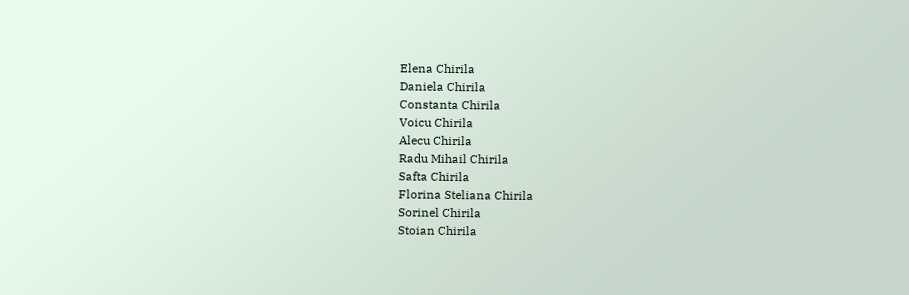Elena Chirila
Daniela Chirila
Constanta Chirila
Voicu Chirila
Alecu Chirila
Radu Mihail Chirila
Safta Chirila
Florina Steliana Chirila
Sorinel Chirila
Stoian Chirila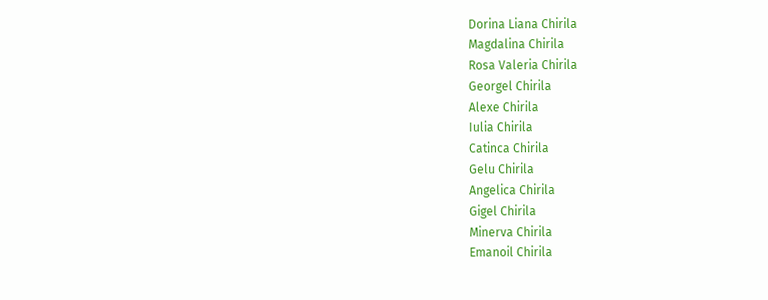Dorina Liana Chirila
Magdalina Chirila
Rosa Valeria Chirila
Georgel Chirila
Alexe Chirila
Iulia Chirila
Catinca Chirila
Gelu Chirila
Angelica Chirila
Gigel Chirila
Minerva Chirila
Emanoil Chirila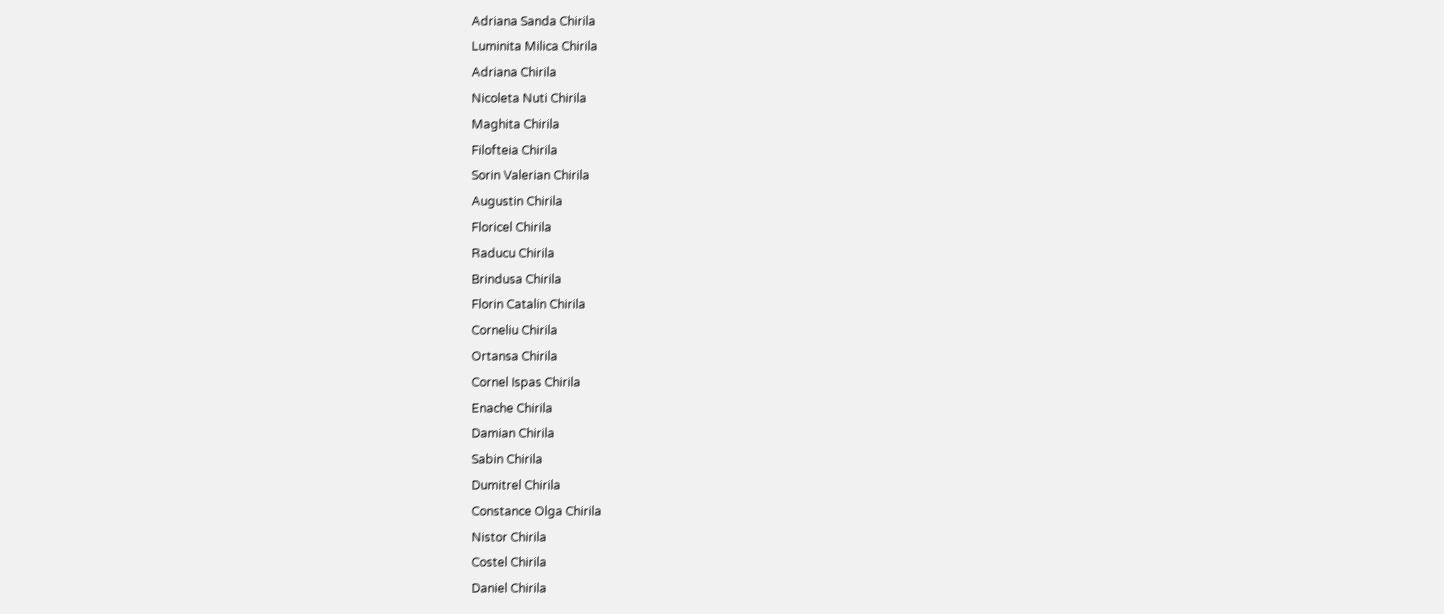Adriana Sanda Chirila
Luminita Milica Chirila
Adriana Chirila
Nicoleta Nuti Chirila
Maghita Chirila
Filofteia Chirila
Sorin Valerian Chirila
Augustin Chirila
Floricel Chirila
Raducu Chirila
Brindusa Chirila
Florin Catalin Chirila
Corneliu Chirila
Ortansa Chirila
Cornel Ispas Chirila
Enache Chirila
Damian Chirila
Sabin Chirila
Dumitrel Chirila
Constance Olga Chirila
Nistor Chirila
Costel Chirila
Daniel Chirila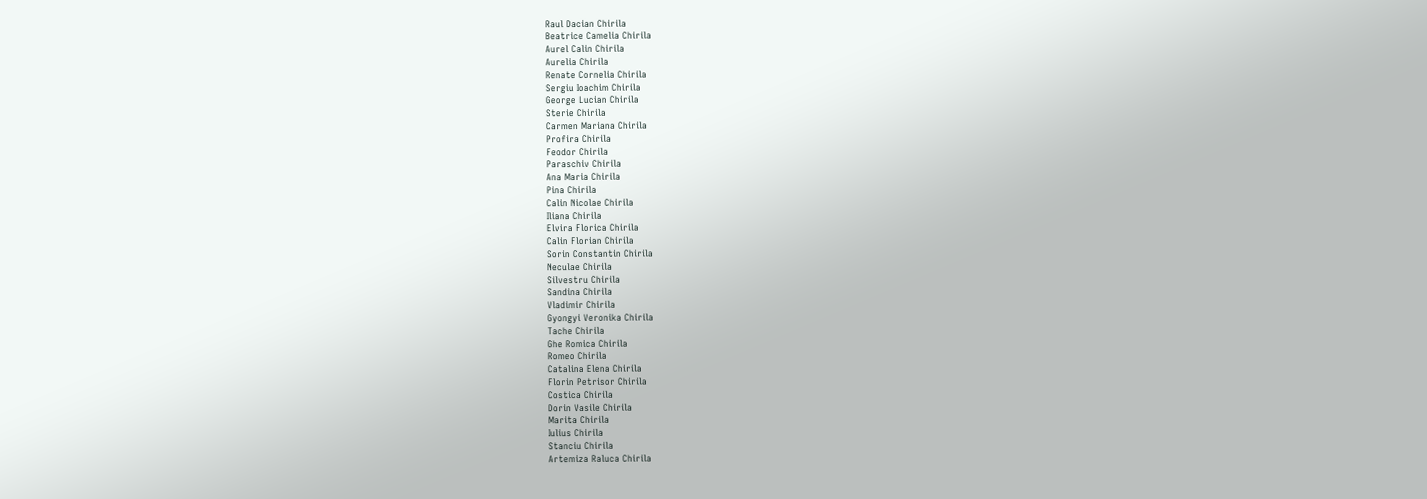Raul Dacian Chirila
Beatrice Camelia Chirila
Aurel Calin Chirila
Aurelia Chirila
Renate Cornelia Chirila
Sergiu Ioachim Chirila
George Lucian Chirila
Sterie Chirila
Carmen Mariana Chirila
Profira Chirila
Feodor Chirila
Paraschiv Chirila
Ana Maria Chirila
Pina Chirila
Calin Nicolae Chirila
Iliana Chirila
Elvira Florica Chirila
Calin Florian Chirila
Sorin Constantin Chirila
Neculae Chirila
Silvestru Chirila
Sandina Chirila
Vladimir Chirila
Gyongyi Veronika Chirila
Tache Chirila
Ghe Romica Chirila
Romeo Chirila
Catalina Elena Chirila
Florin Petrisor Chirila
Costica Chirila
Dorin Vasile Chirila
Marita Chirila
Iulius Chirila
Stanciu Chirila
Artemiza Raluca Chirila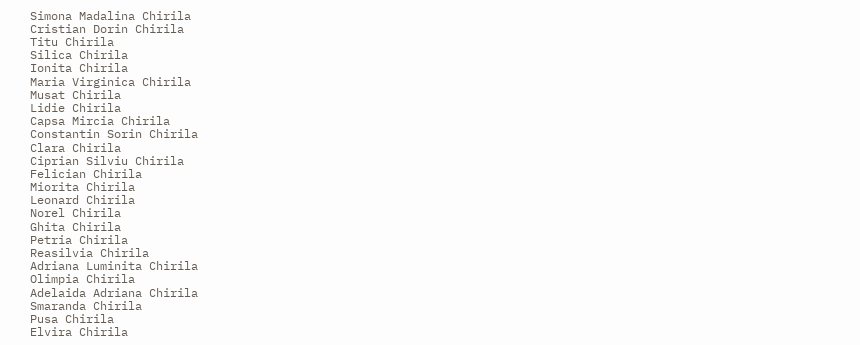Simona Madalina Chirila
Cristian Dorin Chirila
Titu Chirila
Silica Chirila
Ionita Chirila
Maria Virginica Chirila
Musat Chirila
Lidie Chirila
Capsa Mircia Chirila
Constantin Sorin Chirila
Clara Chirila
Ciprian Silviu Chirila
Felician Chirila
Miorita Chirila
Leonard Chirila
Norel Chirila
Ghita Chirila
Petria Chirila
Reasilvia Chirila
Adriana Luminita Chirila
Olimpia Chirila
Adelaida Adriana Chirila
Smaranda Chirila
Pusa Chirila
Elvira Chirila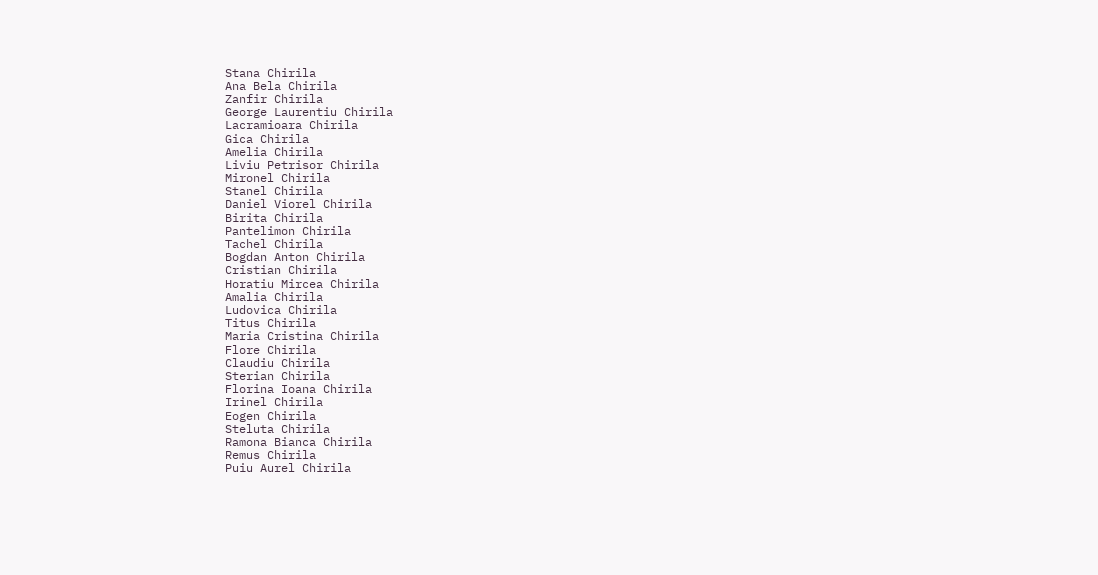Stana Chirila
Ana Bela Chirila
Zanfir Chirila
George Laurentiu Chirila
Lacramioara Chirila
Gica Chirila
Amelia Chirila
Liviu Petrisor Chirila
Mironel Chirila
Stanel Chirila
Daniel Viorel Chirila
Birita Chirila
Pantelimon Chirila
Tachel Chirila
Bogdan Anton Chirila
Cristian Chirila
Horatiu Mircea Chirila
Amalia Chirila
Ludovica Chirila
Titus Chirila
Maria Cristina Chirila
Flore Chirila
Claudiu Chirila
Sterian Chirila
Florina Ioana Chirila
Irinel Chirila
Eogen Chirila
Steluta Chirila
Ramona Bianca Chirila
Remus Chirila
Puiu Aurel Chirila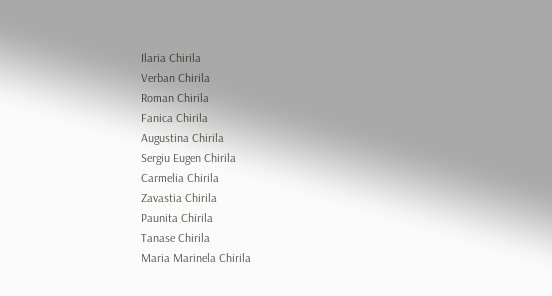Ilaria Chirila
Verban Chirila
Roman Chirila
Fanica Chirila
Augustina Chirila
Sergiu Eugen Chirila
Carmelia Chirila
Zavastia Chirila
Paunita Chirila
Tanase Chirila
Maria Marinela Chirila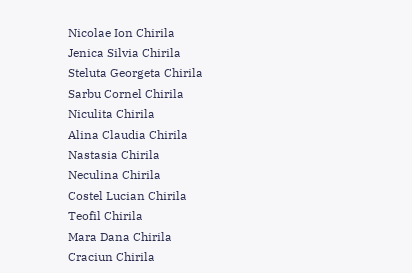Nicolae Ion Chirila
Jenica Silvia Chirila
Steluta Georgeta Chirila
Sarbu Cornel Chirila
Niculita Chirila
Alina Claudia Chirila
Nastasia Chirila
Neculina Chirila
Costel Lucian Chirila
Teofil Chirila
Mara Dana Chirila
Craciun Chirila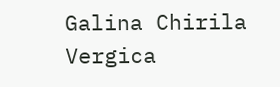Galina Chirila
Vergica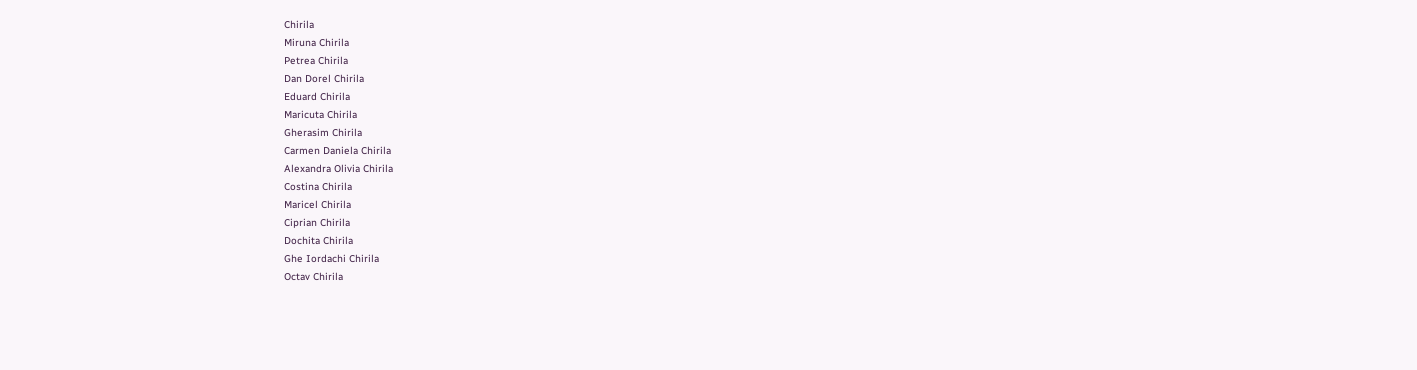Chirila
Miruna Chirila
Petrea Chirila
Dan Dorel Chirila
Eduard Chirila
Maricuta Chirila
Gherasim Chirila
Carmen Daniela Chirila
Alexandra Olivia Chirila
Costina Chirila
Maricel Chirila
Ciprian Chirila
Dochita Chirila
Ghe Iordachi Chirila
Octav Chirila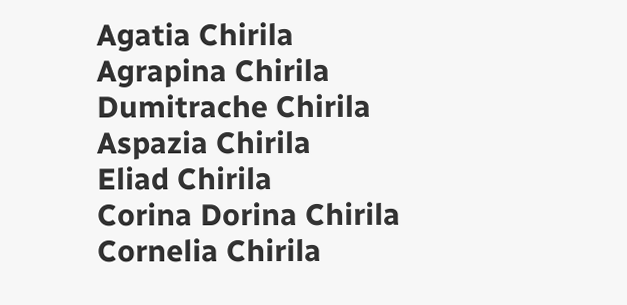Agatia Chirila
Agrapina Chirila
Dumitrache Chirila
Aspazia Chirila
Eliad Chirila
Corina Dorina Chirila
Cornelia Chirila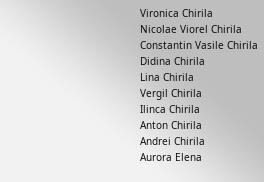Vironica Chirila
Nicolae Viorel Chirila
Constantin Vasile Chirila
Didina Chirila
Lina Chirila
Vergil Chirila
Ilinca Chirila
Anton Chirila
Andrei Chirila
Aurora Elena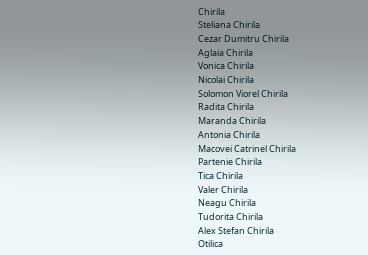Chirila
Steliana Chirila
Cezar Dumitru Chirila
Aglaia Chirila
Vonica Chirila
Nicolai Chirila
Solomon Viorel Chirila
Radita Chirila
Maranda Chirila
Antonia Chirila
Macovei Catrinel Chirila
Partenie Chirila
Tica Chirila
Valer Chirila
Neagu Chirila
Tudorita Chirila
Alex Stefan Chirila
Otilica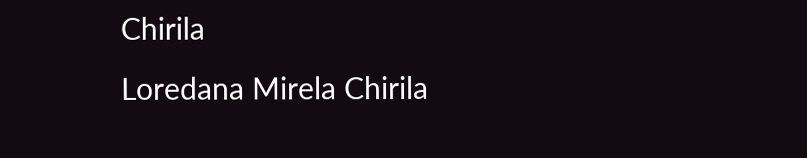Chirila
Loredana Mirela Chirila